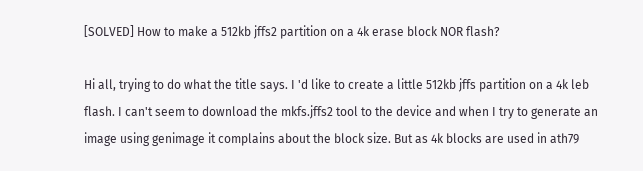[SOLVED] How to make a 512kb jffs2 partition on a 4k erase block NOR flash?

Hi all, trying to do what the title says. I 'd like to create a little 512kb jffs partition on a 4k leb flash. I can't seem to download the mkfs.jffs2 tool to the device and when I try to generate an image using genimage it complains about the block size. But as 4k blocks are used in ath79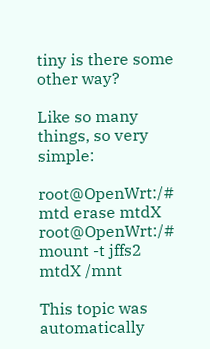tiny is there some other way?

Like so many things, so very simple:

root@OpenWrt:/# mtd erase mtdX
root@OpenWrt:/# mount -t jffs2 mtdX /mnt

This topic was automatically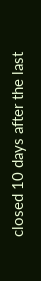closed 10 days after the last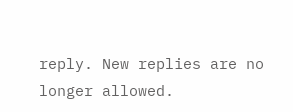reply. New replies are no longer allowed.